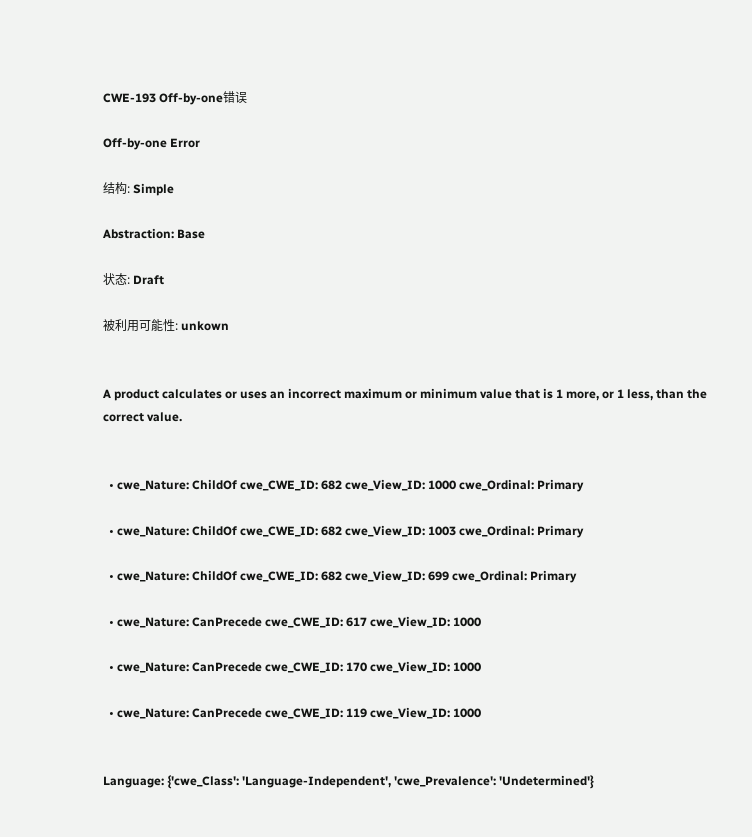CWE-193 Off-by-one错误

Off-by-one Error

结构: Simple

Abstraction: Base

状态: Draft

被利用可能性: unkown


A product calculates or uses an incorrect maximum or minimum value that is 1 more, or 1 less, than the correct value.


  • cwe_Nature: ChildOf cwe_CWE_ID: 682 cwe_View_ID: 1000 cwe_Ordinal: Primary

  • cwe_Nature: ChildOf cwe_CWE_ID: 682 cwe_View_ID: 1003 cwe_Ordinal: Primary

  • cwe_Nature: ChildOf cwe_CWE_ID: 682 cwe_View_ID: 699 cwe_Ordinal: Primary

  • cwe_Nature: CanPrecede cwe_CWE_ID: 617 cwe_View_ID: 1000

  • cwe_Nature: CanPrecede cwe_CWE_ID: 170 cwe_View_ID: 1000

  • cwe_Nature: CanPrecede cwe_CWE_ID: 119 cwe_View_ID: 1000


Language: {'cwe_Class': 'Language-Independent', 'cwe_Prevalence': 'Undetermined'}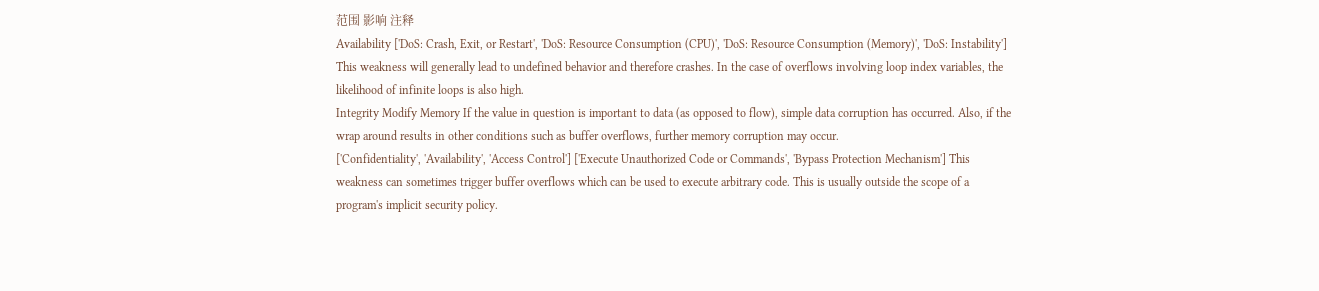范围 影响 注释
Availability ['DoS: Crash, Exit, or Restart', 'DoS: Resource Consumption (CPU)', 'DoS: Resource Consumption (Memory)', 'DoS: Instability'] This weakness will generally lead to undefined behavior and therefore crashes. In the case of overflows involving loop index variables, the likelihood of infinite loops is also high.
Integrity Modify Memory If the value in question is important to data (as opposed to flow), simple data corruption has occurred. Also, if the wrap around results in other conditions such as buffer overflows, further memory corruption may occur.
['Confidentiality', 'Availability', 'Access Control'] ['Execute Unauthorized Code or Commands', 'Bypass Protection Mechanism'] This weakness can sometimes trigger buffer overflows which can be used to execute arbitrary code. This is usually outside the scope of a program's implicit security policy.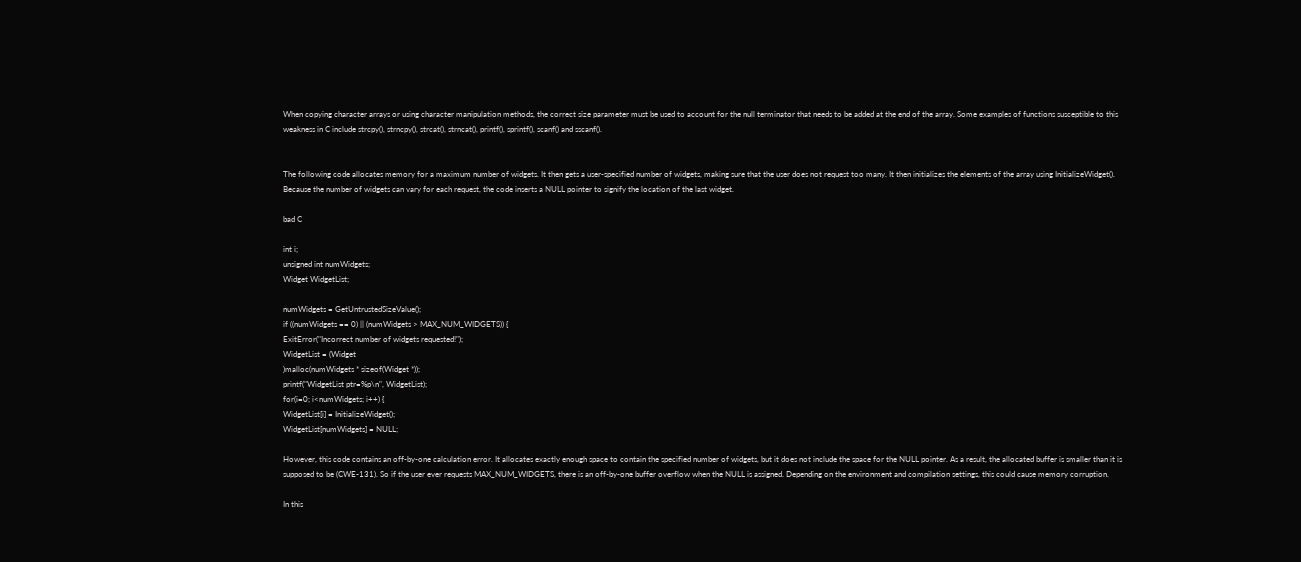When copying character arrays or using character manipulation methods, the correct size parameter must be used to account for the null terminator that needs to be added at the end of the array. Some examples of functions susceptible to this weakness in C include strcpy(), strncpy(), strcat(), strncat(), printf(), sprintf(), scanf() and sscanf().


The following code allocates memory for a maximum number of widgets. It then gets a user-specified number of widgets, making sure that the user does not request too many. It then initializes the elements of the array using InitializeWidget(). Because the number of widgets can vary for each request, the code inserts a NULL pointer to signify the location of the last widget.

bad C

int i;
unsigned int numWidgets;
Widget WidgetList;

numWidgets = GetUntrustedSizeValue();
if ((numWidgets == 0) || (numWidgets > MAX_NUM_WIDGETS)) {
ExitError("Incorrect number of widgets requested!");
WidgetList = (Widget
)malloc(numWidgets * sizeof(Widget *));
printf("WidgetList ptr=%p\n", WidgetList);
for(i=0; i<numWidgets; i++) {
WidgetList[i] = InitializeWidget();
WidgetList[numWidgets] = NULL;

However, this code contains an off-by-one calculation error. It allocates exactly enough space to contain the specified number of widgets, but it does not include the space for the NULL pointer. As a result, the allocated buffer is smaller than it is supposed to be (CWE-131). So if the user ever requests MAX_NUM_WIDGETS, there is an off-by-one buffer overflow when the NULL is assigned. Depending on the environment and compilation settings, this could cause memory corruption.

In this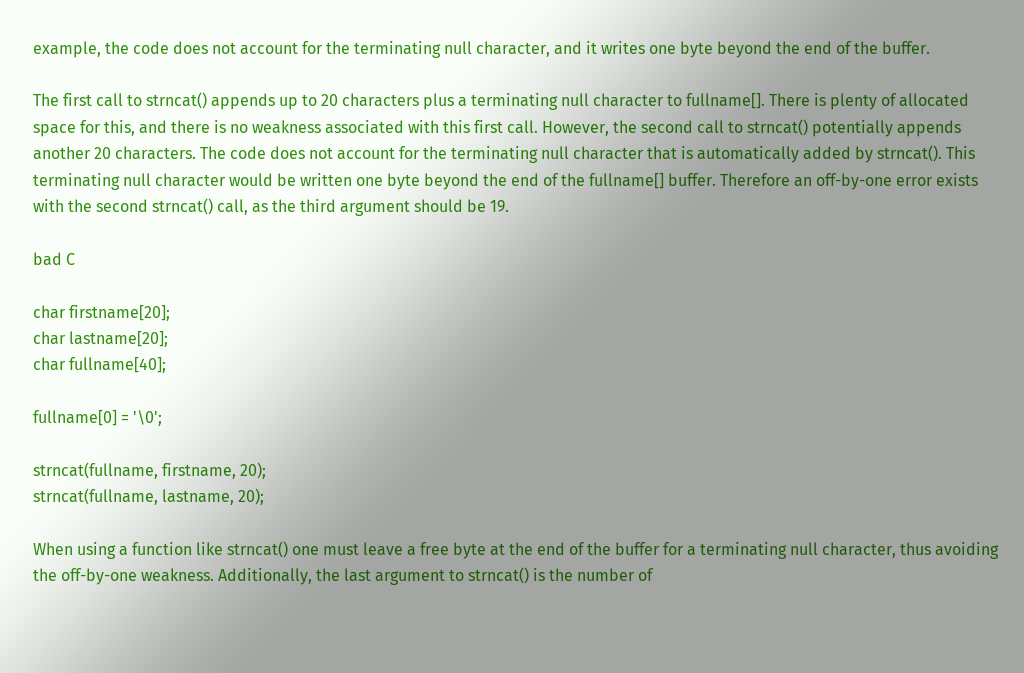example, the code does not account for the terminating null character, and it writes one byte beyond the end of the buffer.

The first call to strncat() appends up to 20 characters plus a terminating null character to fullname[]. There is plenty of allocated space for this, and there is no weakness associated with this first call. However, the second call to strncat() potentially appends another 20 characters. The code does not account for the terminating null character that is automatically added by strncat(). This terminating null character would be written one byte beyond the end of the fullname[] buffer. Therefore an off-by-one error exists with the second strncat() call, as the third argument should be 19.

bad C

char firstname[20];
char lastname[20];
char fullname[40];

fullname[0] = '\0';

strncat(fullname, firstname, 20);
strncat(fullname, lastname, 20);

When using a function like strncat() one must leave a free byte at the end of the buffer for a terminating null character, thus avoiding the off-by-one weakness. Additionally, the last argument to strncat() is the number of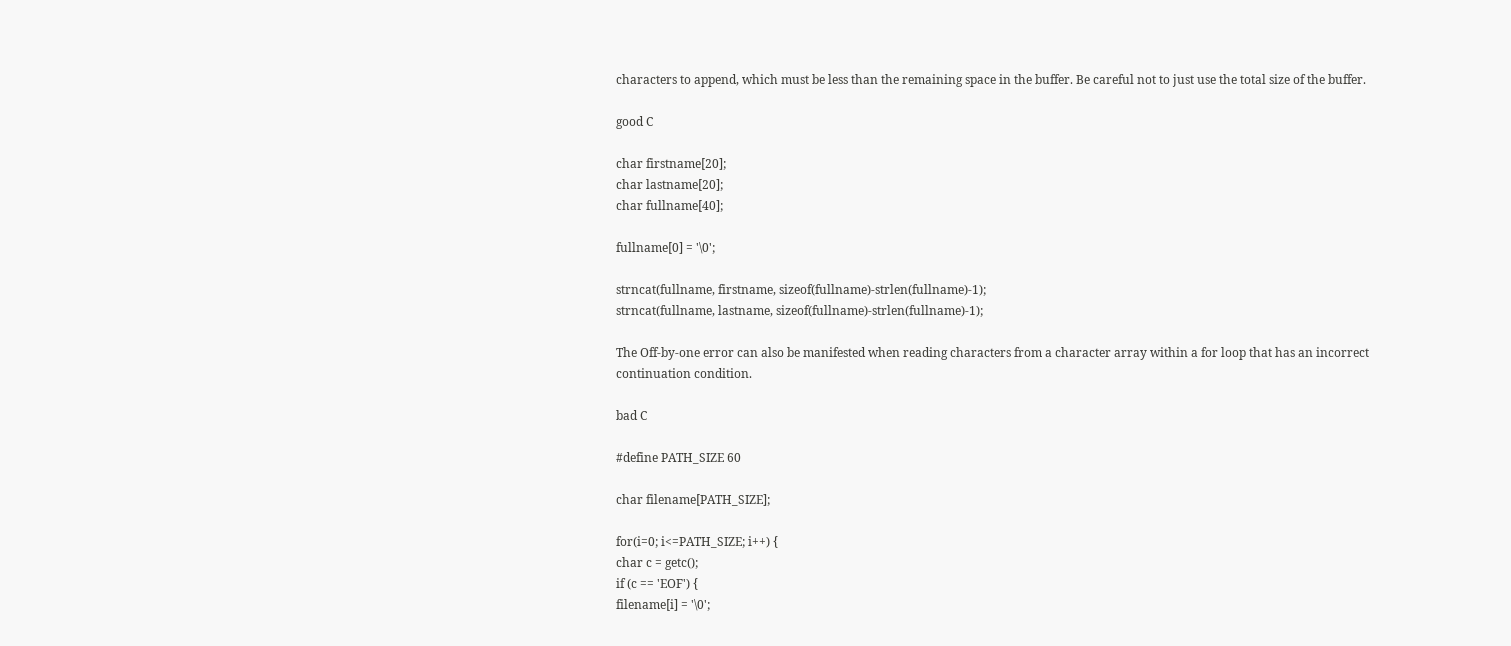characters to append, which must be less than the remaining space in the buffer. Be careful not to just use the total size of the buffer.

good C

char firstname[20];
char lastname[20];
char fullname[40];

fullname[0] = '\0';

strncat(fullname, firstname, sizeof(fullname)-strlen(fullname)-1);
strncat(fullname, lastname, sizeof(fullname)-strlen(fullname)-1);

The Off-by-one error can also be manifested when reading characters from a character array within a for loop that has an incorrect continuation condition.

bad C

#define PATH_SIZE 60

char filename[PATH_SIZE];

for(i=0; i<=PATH_SIZE; i++) {
char c = getc();
if (c == 'EOF') {
filename[i] = '\0';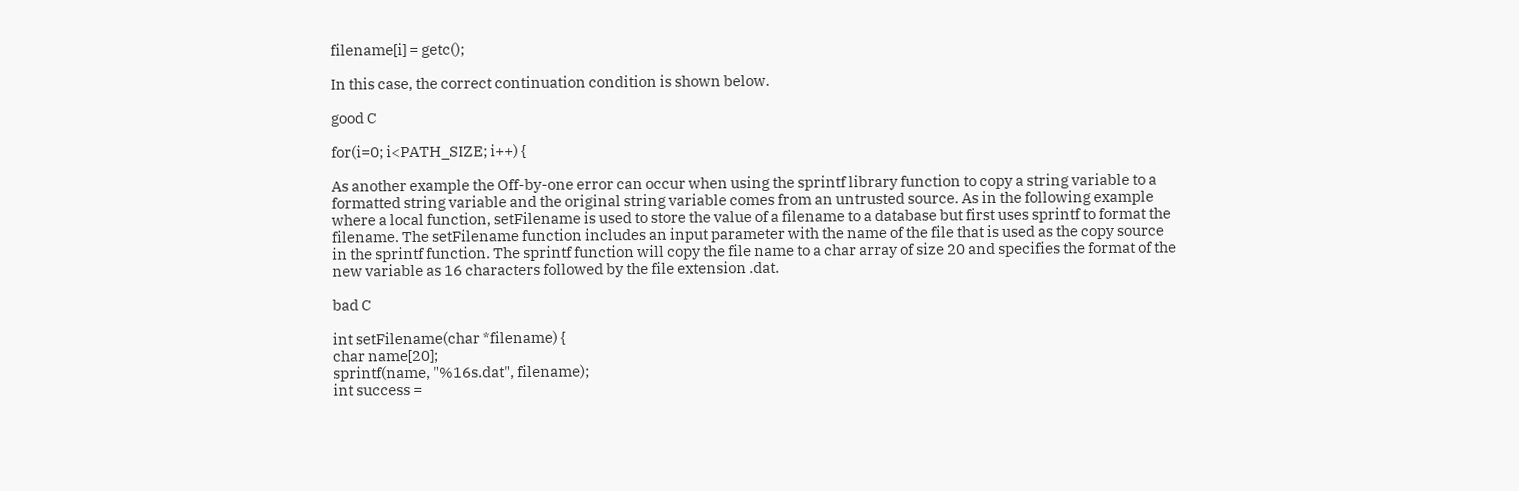filename[i] = getc();

In this case, the correct continuation condition is shown below.

good C

for(i=0; i<PATH_SIZE; i++) {

As another example the Off-by-one error can occur when using the sprintf library function to copy a string variable to a formatted string variable and the original string variable comes from an untrusted source. As in the following example where a local function, setFilename is used to store the value of a filename to a database but first uses sprintf to format the filename. The setFilename function includes an input parameter with the name of the file that is used as the copy source in the sprintf function. The sprintf function will copy the file name to a char array of size 20 and specifies the format of the new variable as 16 characters followed by the file extension .dat.

bad C

int setFilename(char *filename) {
char name[20];
sprintf(name, "%16s.dat", filename);
int success =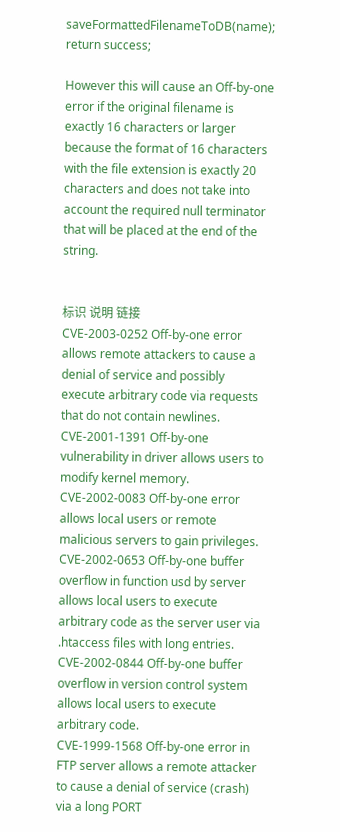saveFormattedFilenameToDB(name);
return success;

However this will cause an Off-by-one error if the original filename is exactly 16 characters or larger because the format of 16 characters with the file extension is exactly 20 characters and does not take into account the required null terminator that will be placed at the end of the string.


标识 说明 链接
CVE-2003-0252 Off-by-one error allows remote attackers to cause a denial of service and possibly execute arbitrary code via requests that do not contain newlines.
CVE-2001-1391 Off-by-one vulnerability in driver allows users to modify kernel memory.
CVE-2002-0083 Off-by-one error allows local users or remote malicious servers to gain privileges.
CVE-2002-0653 Off-by-one buffer overflow in function usd by server allows local users to execute arbitrary code as the server user via .htaccess files with long entries.
CVE-2002-0844 Off-by-one buffer overflow in version control system allows local users to execute arbitrary code.
CVE-1999-1568 Off-by-one error in FTP server allows a remote attacker to cause a denial of service (crash) via a long PORT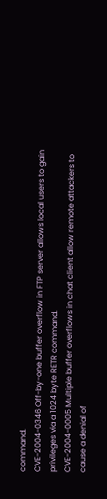command.
CVE-2004-0346 Off-by-one buffer overflow in FTP server allows local users to gain privileges via a 1024 byte RETR command.
CVE-2004-0005 Multiple buffer overflows in chat client allow remote attackers to cause a denial of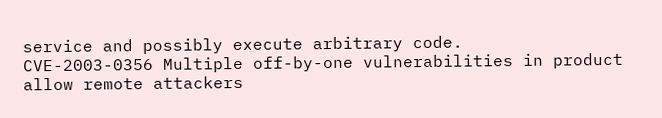service and possibly execute arbitrary code.
CVE-2003-0356 Multiple off-by-one vulnerabilities in product allow remote attackers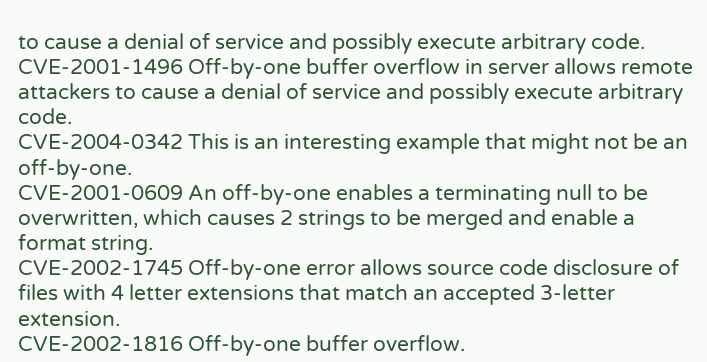to cause a denial of service and possibly execute arbitrary code.
CVE-2001-1496 Off-by-one buffer overflow in server allows remote attackers to cause a denial of service and possibly execute arbitrary code.
CVE-2004-0342 This is an interesting example that might not be an off-by-one.
CVE-2001-0609 An off-by-one enables a terminating null to be overwritten, which causes 2 strings to be merged and enable a format string.
CVE-2002-1745 Off-by-one error allows source code disclosure of files with 4 letter extensions that match an accepted 3-letter extension.
CVE-2002-1816 Off-by-one buffer overflow.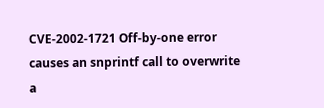CVE-2002-1721 Off-by-one error causes an snprintf call to overwrite a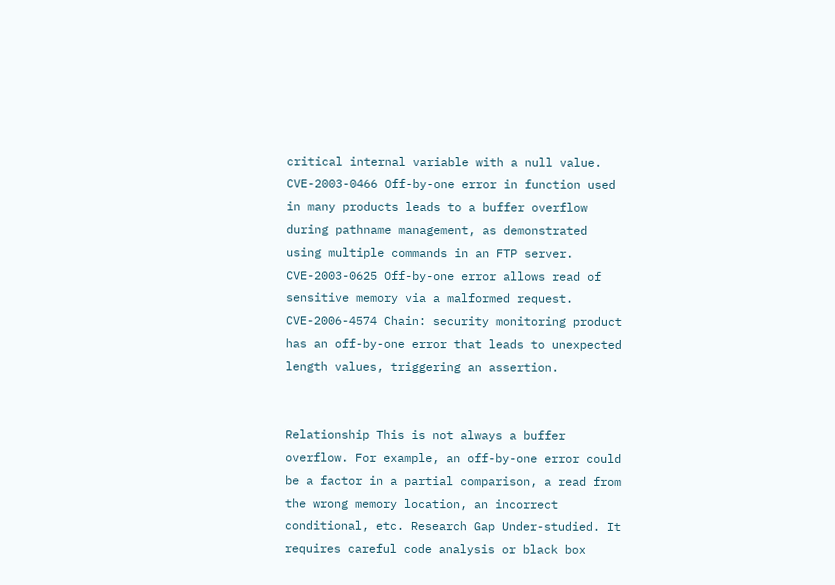critical internal variable with a null value.
CVE-2003-0466 Off-by-one error in function used in many products leads to a buffer overflow during pathname management, as demonstrated using multiple commands in an FTP server.
CVE-2003-0625 Off-by-one error allows read of sensitive memory via a malformed request.
CVE-2006-4574 Chain: security monitoring product has an off-by-one error that leads to unexpected length values, triggering an assertion.


Relationship This is not always a buffer overflow. For example, an off-by-one error could be a factor in a partial comparison, a read from the wrong memory location, an incorrect conditional, etc. Research Gap Under-studied. It requires careful code analysis or black box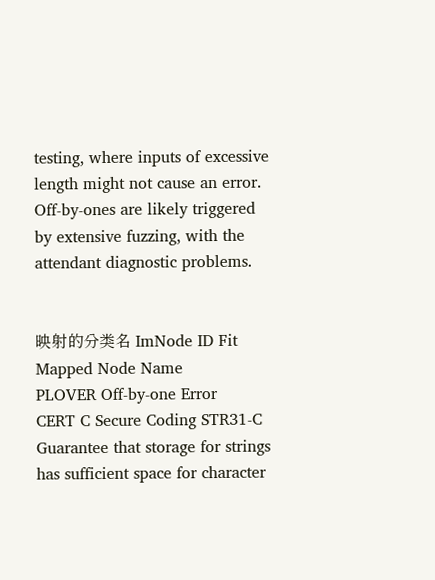testing, where inputs of excessive length might not cause an error. Off-by-ones are likely triggered by extensive fuzzing, with the attendant diagnostic problems.


映射的分类名 ImNode ID Fit Mapped Node Name
PLOVER Off-by-one Error
CERT C Secure Coding STR31-C Guarantee that storage for strings has sufficient space for character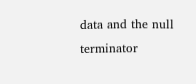data and the null terminator